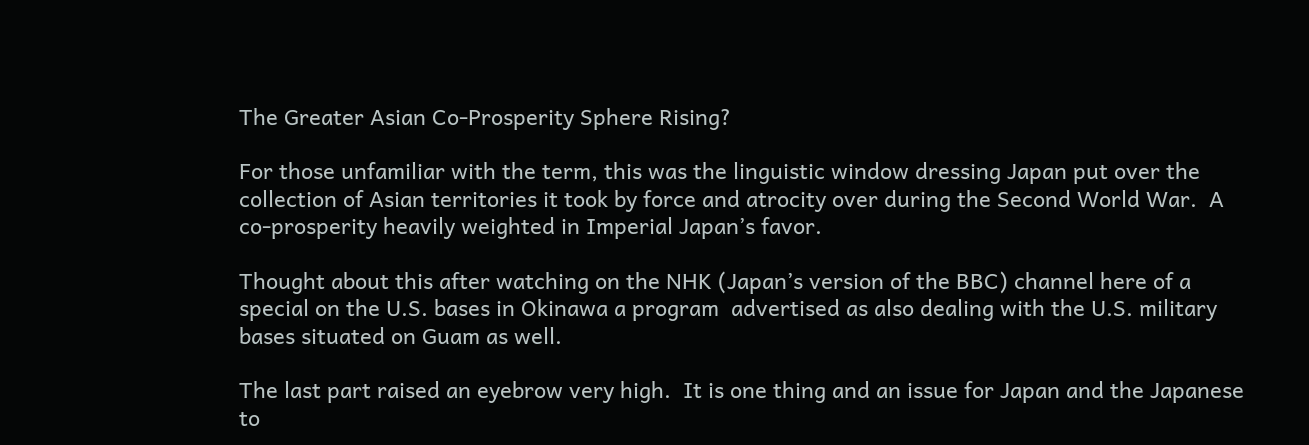The Greater Asian Co-Prosperity Sphere Rising?

For those unfamiliar with the term, this was the linguistic window dressing Japan put over the collection of Asian territories it took by force and atrocity over during the Second World War.  A co-prosperity heavily weighted in Imperial Japan’s favor.

Thought about this after watching on the NHK (Japan’s version of the BBC) channel here of a special on the U.S. bases in Okinawa a program  advertised as also dealing with the U.S. military bases situated on Guam as well.

The last part raised an eyebrow very high.  It is one thing and an issue for Japan and the Japanese to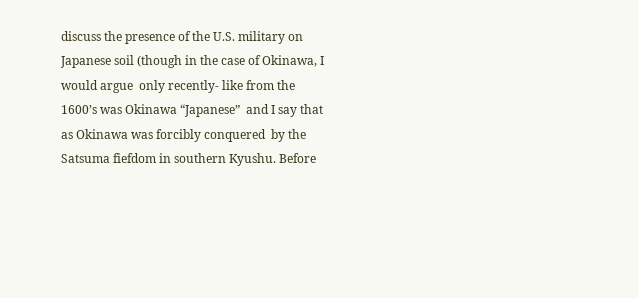discuss the presence of the U.S. military on Japanese soil (though in the case of Okinawa, I would argue  only recently- like from the 1600’s was Okinawa “Japanese”  and I say that as Okinawa was forcibly conquered  by the Satsuma fiefdom in southern Kyushu. Before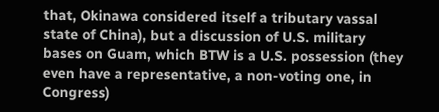that, Okinawa considered itself a tributary vassal state of China), but a discussion of U.S. military bases on Guam, which BTW is a U.S. possession (they even have a representative, a non-voting one, in Congress)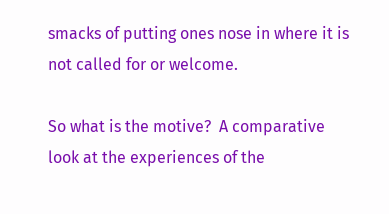smacks of putting ones nose in where it is not called for or welcome.

So what is the motive?  A comparative look at the experiences of the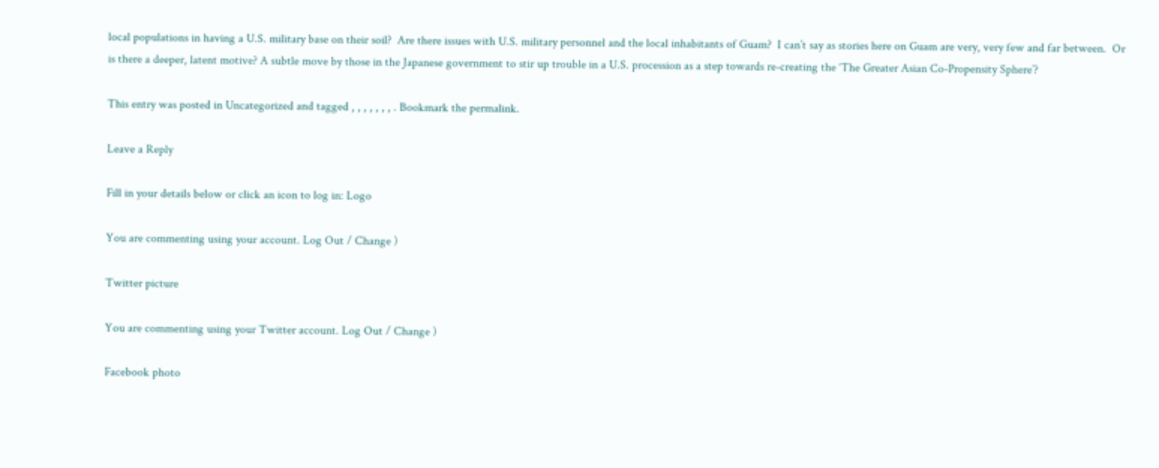local populations in having a U.S. military base on their soil?  Are there issues with U.S. military personnel and the local inhabitants of Guam?  I can’t say as stories here on Guam are very, very few and far between.  Or is there a deeper, latent motive? A subtle move by those in the Japanese government to stir up trouble in a U.S. procession as a step towards re-creating the ‘The Greater Asian Co-Propensity Sphere’?

This entry was posted in Uncategorized and tagged , , , , , , , . Bookmark the permalink.

Leave a Reply

Fill in your details below or click an icon to log in: Logo

You are commenting using your account. Log Out / Change )

Twitter picture

You are commenting using your Twitter account. Log Out / Change )

Facebook photo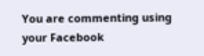You are commenting using your Facebook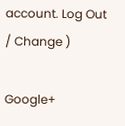account. Log Out / Change )

Google+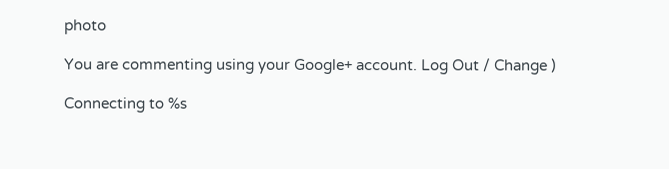photo

You are commenting using your Google+ account. Log Out / Change )

Connecting to %s